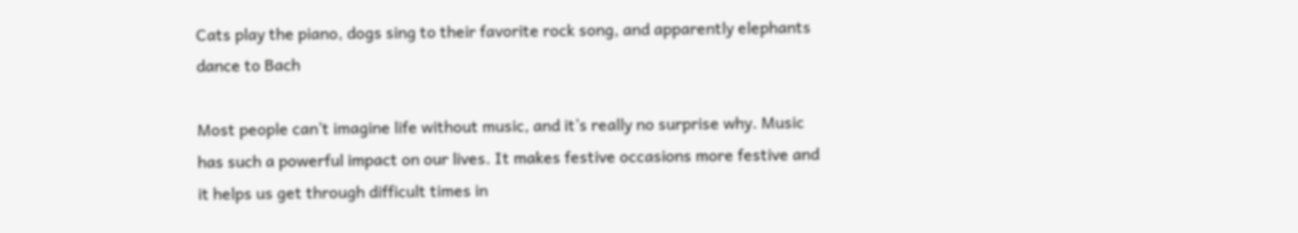Cats play the piano, dogs sing to their favorite rock song, and apparently elephants dance to Bach

Most people can’t imagine life without music, and it’s really no surprise why. Music has such a powerful impact on our lives. It makes festive occasions more festive and it helps us get through difficult times in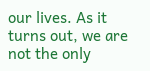our lives. As it turns out, we are not the only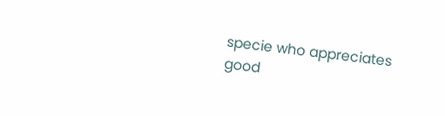specie who appreciates good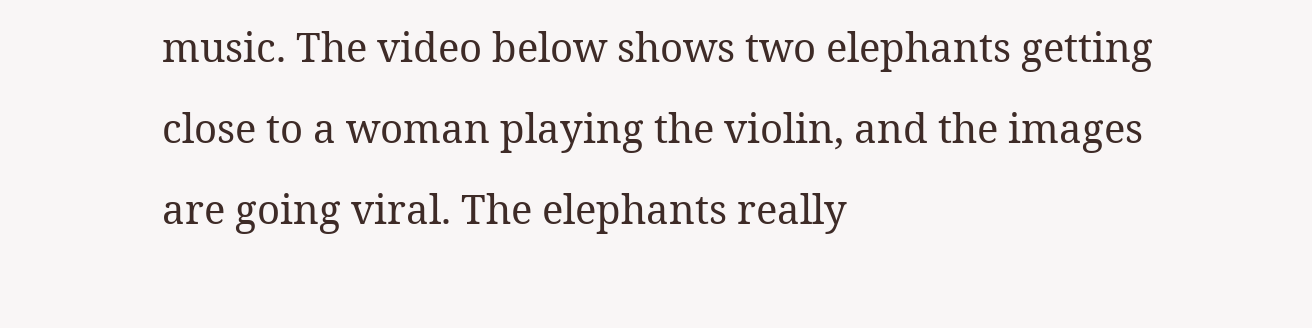music. The video below shows two elephants getting close to a woman playing the violin, and the images are going viral. The elephants really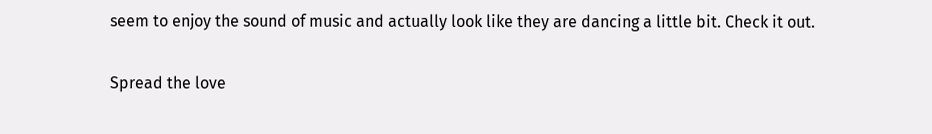seem to enjoy the sound of music and actually look like they are dancing a little bit. Check it out.

Spread the love